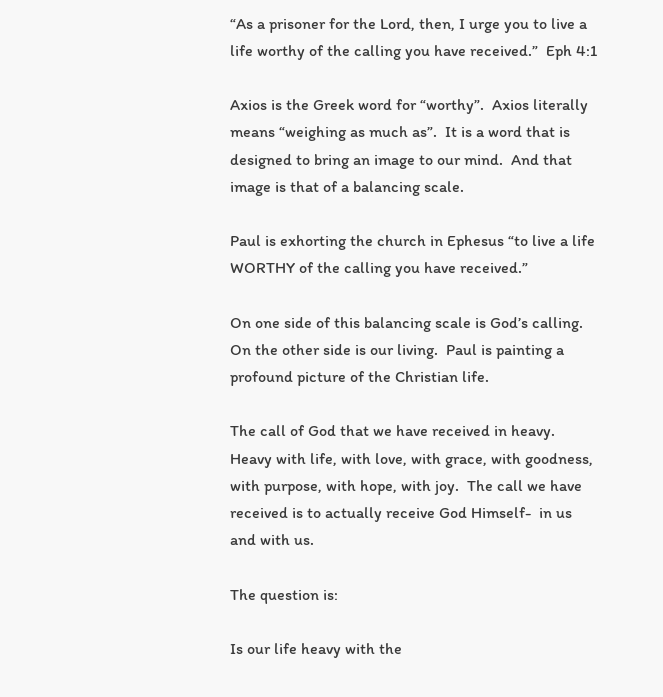“As a prisoner for the Lord, then, I urge you to live a life worthy of the calling you have received.”  Eph 4:1

Axios is the Greek word for “worthy”.  Axios literally means “weighing as much as”.  It is a word that is designed to bring an image to our mind.  And that image is that of a balancing scale.

Paul is exhorting the church in Ephesus “to live a life WORTHY of the calling you have received.”

On one side of this balancing scale is God’s calling.  On the other side is our living.  Paul is painting a profound picture of the Christian life.

The call of God that we have received in heavy.  Heavy with life, with love, with grace, with goodness, with purpose, with hope, with joy.  The call we have received is to actually receive God Himself-  in us and with us.

The question is:

Is our life heavy with the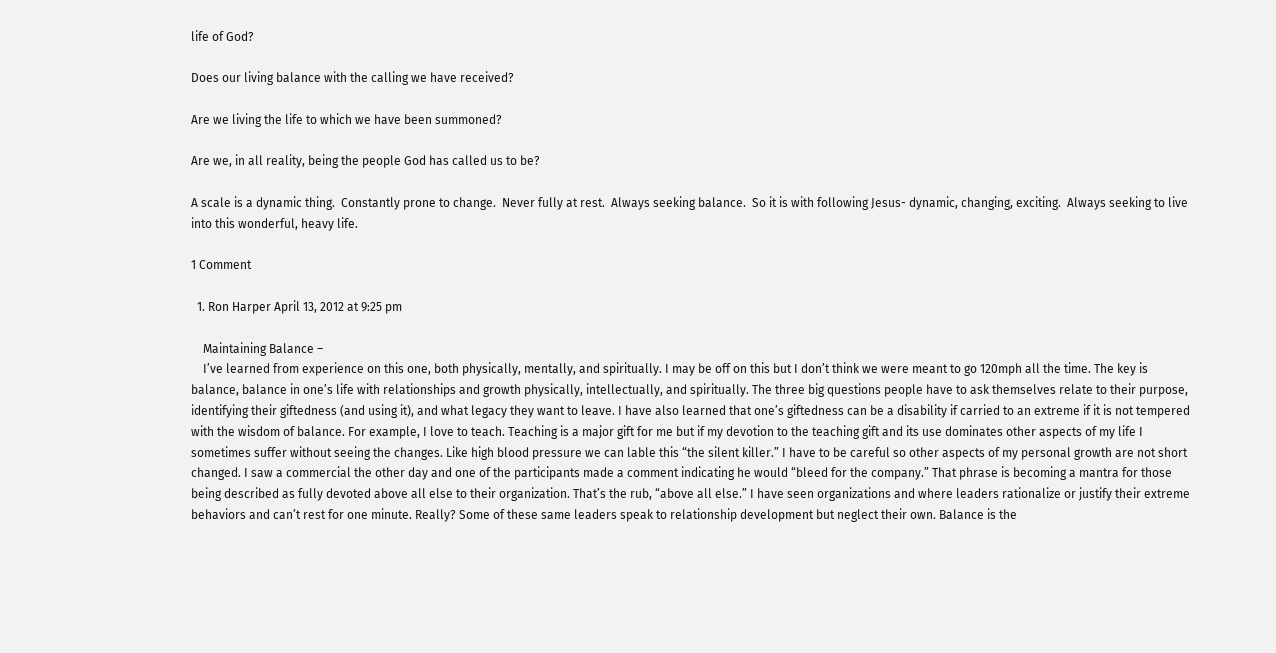life of God?

Does our living balance with the calling we have received?

Are we living the life to which we have been summoned?

Are we, in all reality, being the people God has called us to be?

A scale is a dynamic thing.  Constantly prone to change.  Never fully at rest.  Always seeking balance.  So it is with following Jesus- dynamic, changing, exciting.  Always seeking to live into this wonderful, heavy life.

1 Comment

  1. Ron Harper April 13, 2012 at 9:25 pm

    Maintaining Balance –
    I’ve learned from experience on this one, both physically, mentally, and spiritually. I may be off on this but I don’t think we were meant to go 120mph all the time. The key is balance, balance in one’s life with relationships and growth physically, intellectually, and spiritually. The three big questions people have to ask themselves relate to their purpose, identifying their giftedness (and using it), and what legacy they want to leave. I have also learned that one’s giftedness can be a disability if carried to an extreme if it is not tempered with the wisdom of balance. For example, I love to teach. Teaching is a major gift for me but if my devotion to the teaching gift and its use dominates other aspects of my life I sometimes suffer without seeing the changes. Like high blood pressure we can lable this “the silent killer.” I have to be careful so other aspects of my personal growth are not short changed. I saw a commercial the other day and one of the participants made a comment indicating he would “bleed for the company.” That phrase is becoming a mantra for those being described as fully devoted above all else to their organization. That’s the rub, “above all else.” I have seen organizations and where leaders rationalize or justify their extreme behaviors and can’t rest for one minute. Really? Some of these same leaders speak to relationship development but neglect their own. Balance is the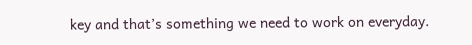key and that’s something we need to work on everyday.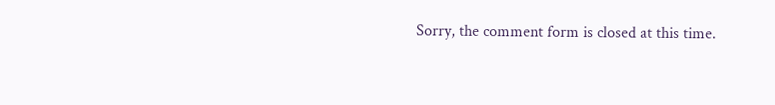Sorry, the comment form is closed at this time.